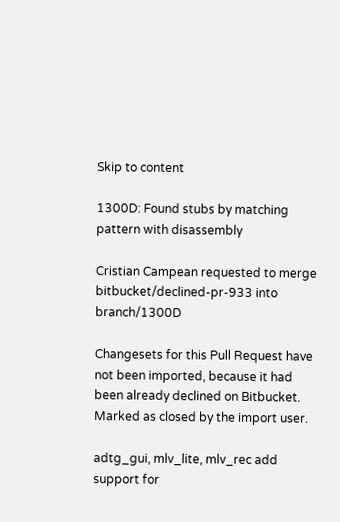Skip to content

1300D: Found stubs by matching pattern with disassembly

Cristian Campean requested to merge bitbucket/declined-pr-933 into branch/1300D

Changesets for this Pull Request have not been imported, because it had been already declined on Bitbucket. Marked as closed by the import user.

adtg_gui, mlv_lite, mlv_rec add support for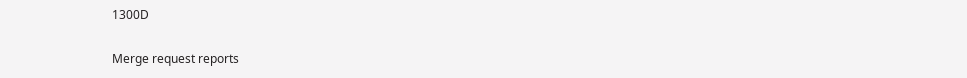1300D

Merge request reports